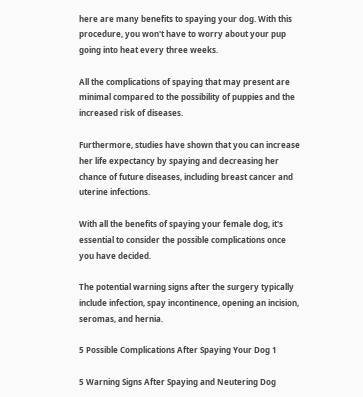here are many benefits to spaying your dog. With this procedure, you won't have to worry about your pup going into heat every three weeks.

All the complications of spaying that may present are minimal compared to the possibility of puppies and the increased risk of diseases.

Furthermore, studies have shown that you can increase her life expectancy by spaying and decreasing her chance of future diseases, including breast cancer and uterine infections.

With all the benefits of spaying your female dog, it's essential to consider the possible complications once you have decided.

The potential warning signs after the surgery typically include infection, spay incontinence, opening an incision, seromas, and hernia.

5 Possible Complications After Spaying Your Dog 1

5 Warning Signs After Spaying and Neutering Dog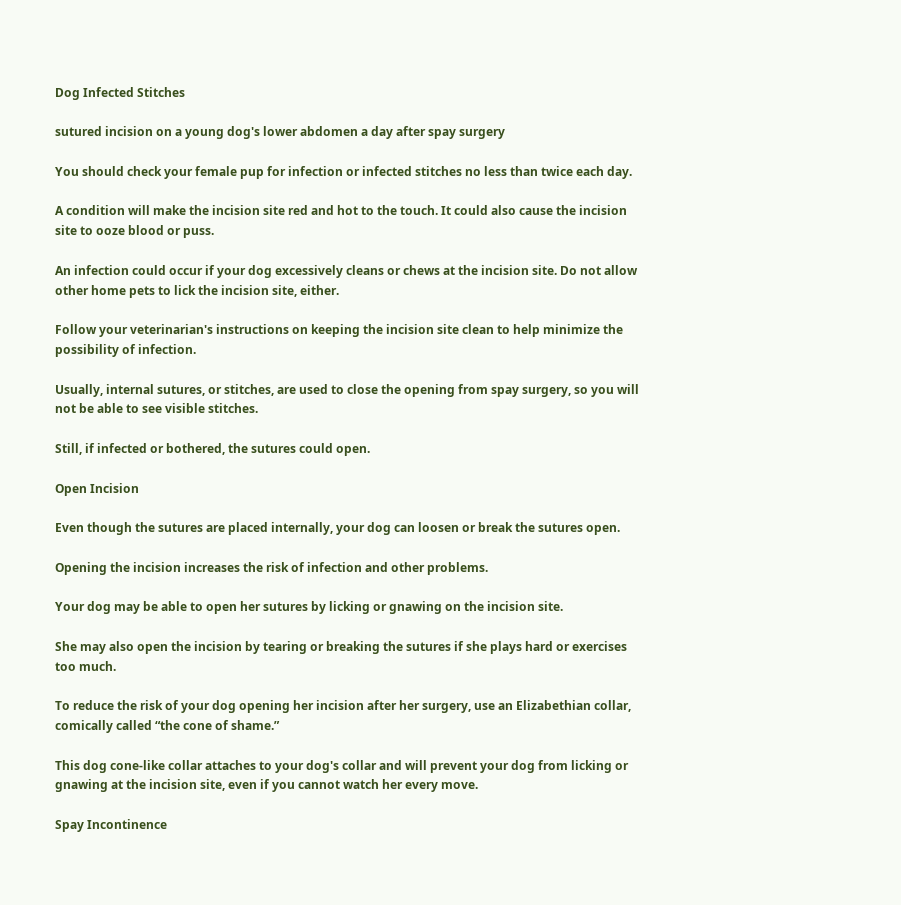Dog Infected Stitches

sutured incision on a young dog's lower abdomen a day after spay surgery

You should check your female pup for infection or infected stitches no less than twice each day.

A condition will make the incision site red and hot to the touch. It could also cause the incision site to ooze blood or puss.

An infection could occur if your dog excessively cleans or chews at the incision site. Do not allow other home pets to lick the incision site, either.

Follow your veterinarian's instructions on keeping the incision site clean to help minimize the possibility of infection.

Usually, internal sutures, or stitches, are used to close the opening from spay surgery, so you will not be able to see visible stitches.

Still, if infected or bothered, the sutures could open.

Open Incision

Even though the sutures are placed internally, your dog can loosen or break the sutures open.

Opening the incision increases the risk of infection and other problems.

Your dog may be able to open her sutures by licking or gnawing on the incision site.

She may also open the incision by tearing or breaking the sutures if she plays hard or exercises too much.

To reduce the risk of your dog opening her incision after her surgery, use an Elizabethian collar, comically called “the cone of shame.”

This dog cone-like collar attaches to your dog's collar and will prevent your dog from licking or gnawing at the incision site, even if you cannot watch her every move.

Spay Incontinence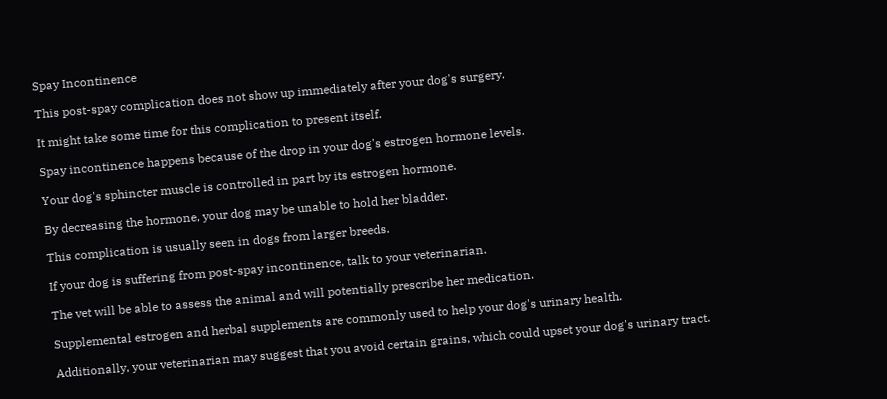Spay Incontinence

This post-spay complication does not show up immediately after your dog's surgery.

It might take some time for this complication to present itself.

Spay incontinence happens because of the drop in your dog's estrogen hormone levels.

Your dog's sphincter muscle is controlled in part by its estrogen hormone.

By decreasing the hormone, your dog may be unable to hold her bladder.

This complication is usually seen in dogs from larger breeds.

If your dog is suffering from post-spay incontinence, talk to your veterinarian.

The vet will be able to assess the animal and will potentially prescribe her medication.

Supplemental estrogen and herbal supplements are commonly used to help your dog's urinary health.

Additionally, your veterinarian may suggest that you avoid certain grains, which could upset your dog's urinary tract.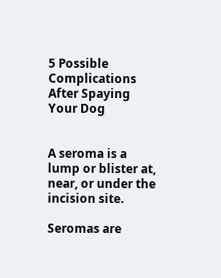5 Possible Complications After Spaying Your Dog


A seroma is a lump or blister at, near, or under the incision site.

Seromas are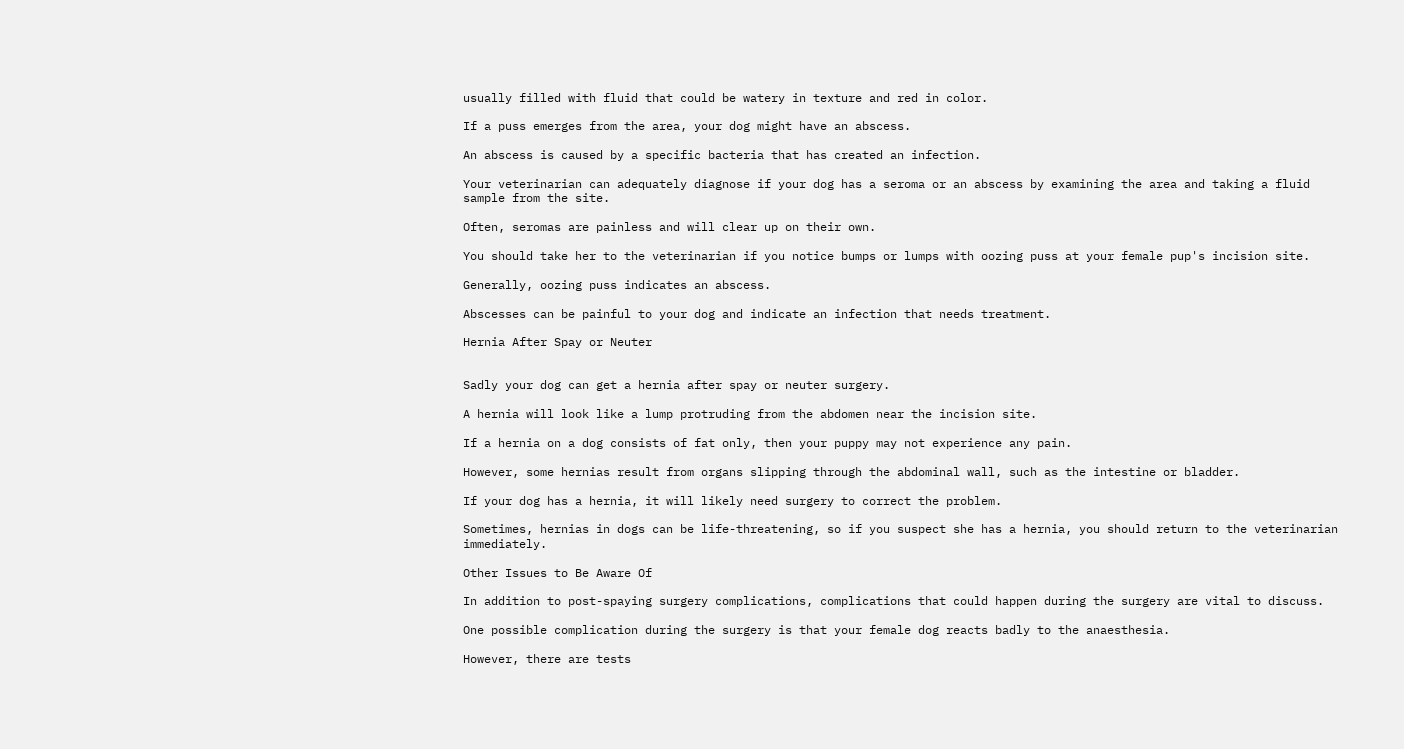usually filled with fluid that could be watery in texture and red in color.

If a puss emerges from the area, your dog might have an abscess.

An abscess is caused by a specific bacteria that has created an infection.

Your veterinarian can adequately diagnose if your dog has a seroma or an abscess by examining the area and taking a fluid sample from the site.

Often, seromas are painless and will clear up on their own.

You should take her to the veterinarian if you notice bumps or lumps with oozing puss at your female pup's incision site.

Generally, oozing puss indicates an abscess.

Abscesses can be painful to your dog and indicate an infection that needs treatment.

Hernia After Spay or Neuter


Sadly your dog can get a hernia after spay or neuter surgery.

A hernia will look like a lump protruding from the abdomen near the incision site.

If a hernia on a dog consists of fat only, then your puppy may not experience any pain.

However, some hernias result from organs slipping through the abdominal wall, such as the intestine or bladder.

If your dog has a hernia, it will likely need surgery to correct the problem.

Sometimes, hernias in dogs can be life-threatening, so if you suspect she has a hernia, you should return to the veterinarian immediately.

Other Issues to Be Aware Of

In addition to post-spaying surgery complications, complications that could happen during the surgery are vital to discuss.

One possible complication during the surgery is that your female dog reacts badly to the anaesthesia.

However, there are tests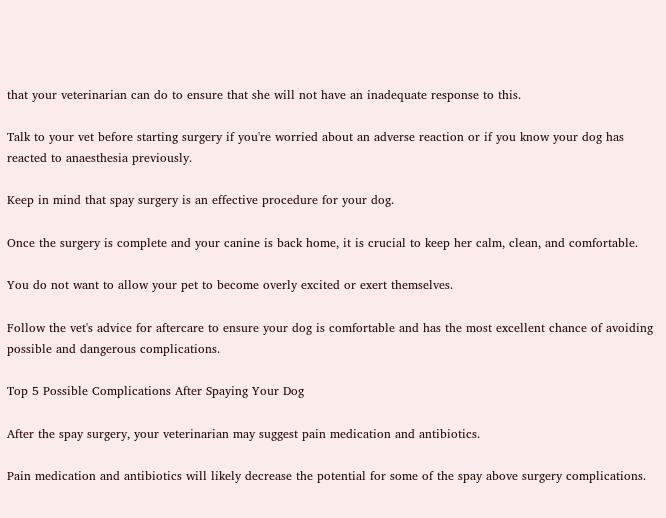that your veterinarian can do to ensure that she will not have an inadequate response to this.

Talk to your vet before starting surgery if you're worried about an adverse reaction or if you know your dog has reacted to anaesthesia previously.

Keep in mind that spay surgery is an effective procedure for your dog.

Once the surgery is complete and your canine is back home, it is crucial to keep her calm, clean, and comfortable.

You do not want to allow your pet to become overly excited or exert themselves.

Follow the vet's advice for aftercare to ensure your dog is comfortable and has the most excellent chance of avoiding possible and dangerous complications.

Top 5 Possible Complications After Spaying Your Dog

After the spay surgery, your veterinarian may suggest pain medication and antibiotics.

Pain medication and antibiotics will likely decrease the potential for some of the spay above surgery complications.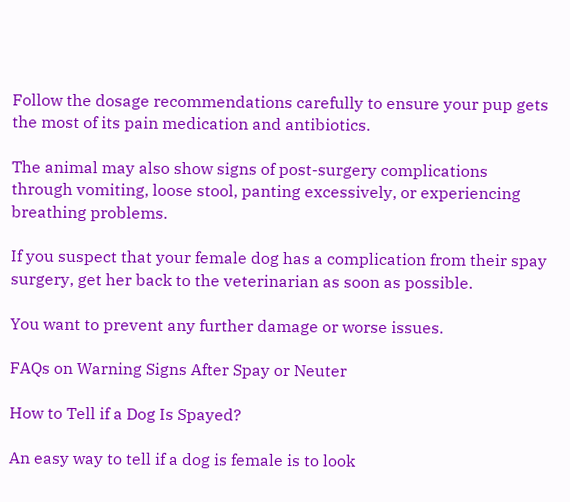Follow the dosage recommendations carefully to ensure your pup gets the most of its pain medication and antibiotics.

The animal may also show signs of post-surgery complications through vomiting, loose stool, panting excessively, or experiencing breathing problems.

If you suspect that your female dog has a complication from their spay surgery, get her back to the veterinarian as soon as possible.

You want to prevent any further damage or worse issues.

FAQs on Warning Signs After Spay or Neuter

How to Tell if a Dog Is Spayed?

An easy way to tell if a dog is female is to look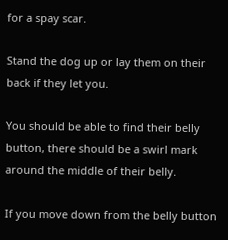for a spay scar.

Stand the dog up or lay them on their back if they let you.

You should be able to find their belly button, there should be a swirl mark around the middle of their belly.

If you move down from the belly button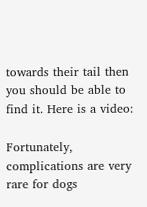towards their tail then you should be able to find it. Here is a video:

Fortunately, complications are very rare for dogs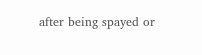after being spayed or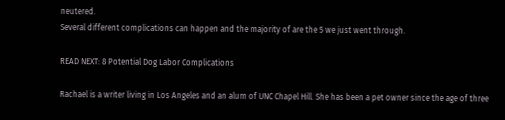neutered.
Several different complications can happen and the majority of are the 5 we just went through.

READ NEXT: 8 Potential Dog Labor Complications

Rachael is a writer living in Los Angeles and an alum of UNC Chapel Hill. She has been a pet owner since the age of three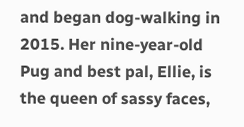and began dog-walking in 2015. Her nine-year-old Pug and best pal, Ellie, is the queen of sassy faces,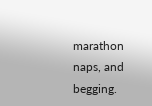marathon naps, and begging.